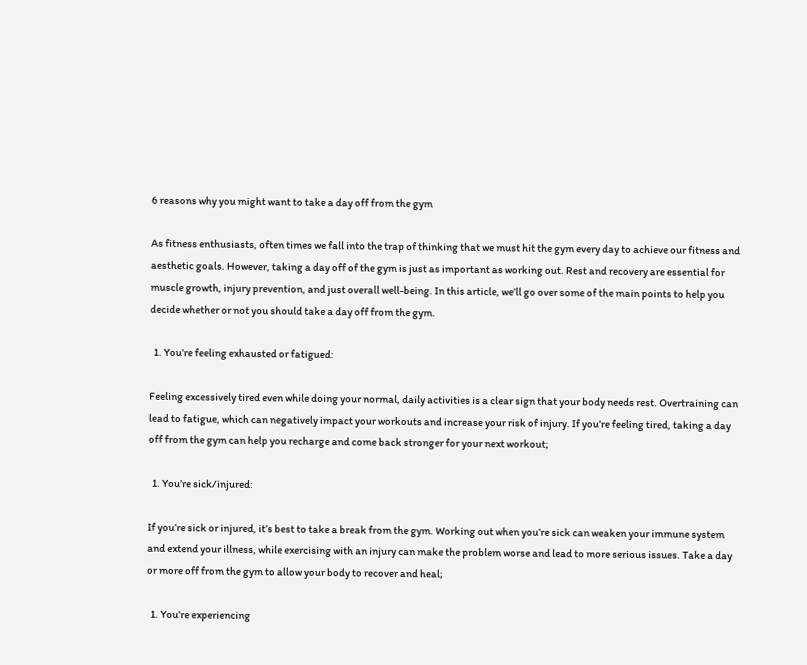6 reasons why you might want to take a day off from the gym

As fitness enthusiasts, often times we fall into the trap of thinking that we must hit the gym every day to achieve our fitness and aesthetic goals. However, taking a day off of the gym is just as important as working out. Rest and recovery are essential for muscle growth, injury prevention, and just overall well-being. In this article, we’ll go over some of the main points to help you decide whether or not you should take a day off from the gym.

  1. You’re feeling exhausted or fatigued:

Feeling excessively tired even while doing your normal, daily activities is a clear sign that your body needs rest. Overtraining can lead to fatigue, which can negatively impact your workouts and increase your risk of injury. If you’re feeling tired, taking a day off from the gym can help you recharge and come back stronger for your next workout;

  1. You’re sick/injured:

If you’re sick or injured, it’s best to take a break from the gym. Working out when you’re sick can weaken your immune system and extend your illness, while exercising with an injury can make the problem worse and lead to more serious issues. Take a day or more off from the gym to allow your body to recover and heal;

  1. You’re experiencing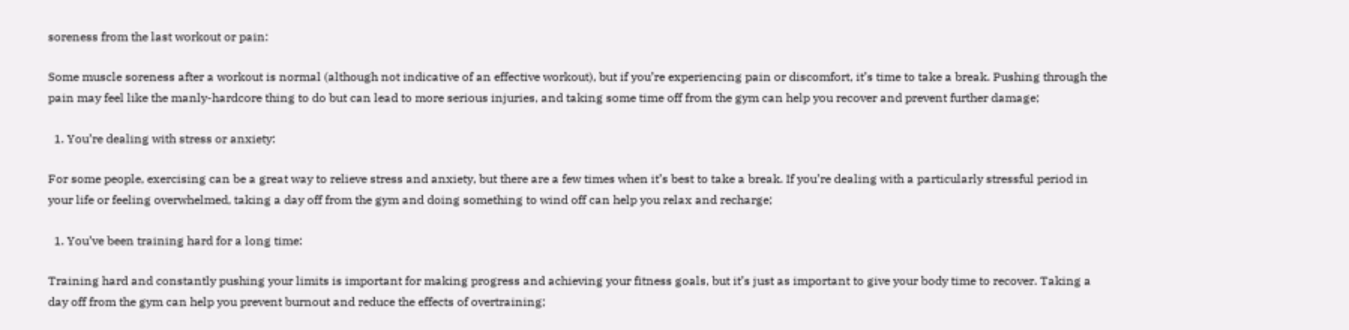soreness from the last workout or pain:

Some muscle soreness after a workout is normal (although not indicative of an effective workout), but if you’re experiencing pain or discomfort, it’s time to take a break. Pushing through the pain may feel like the manly-hardcore thing to do but can lead to more serious injuries, and taking some time off from the gym can help you recover and prevent further damage;

  1. You’re dealing with stress or anxiety:

For some people, exercising can be a great way to relieve stress and anxiety, but there are a few times when it’s best to take a break. If you’re dealing with a particularly stressful period in your life or feeling overwhelmed, taking a day off from the gym and doing something to wind off can help you relax and recharge;

  1. You’ve been training hard for a long time:

Training hard and constantly pushing your limits is important for making progress and achieving your fitness goals, but it’s just as important to give your body time to recover. Taking a day off from the gym can help you prevent burnout and reduce the effects of overtraining;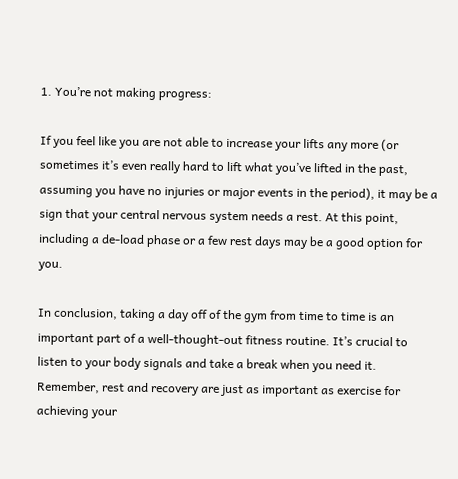1. You’re not making progress:

If you feel like you are not able to increase your lifts any more (or sometimes it’s even really hard to lift what you’ve lifted in the past, assuming you have no injuries or major events in the period), it may be a sign that your central nervous system needs a rest. At this point, including a de-load phase or a few rest days may be a good option for you.

In conclusion, taking a day off of the gym from time to time is an important part of a well-thought-out fitness routine. It’s crucial to listen to your body signals and take a break when you need it. Remember, rest and recovery are just as important as exercise for achieving your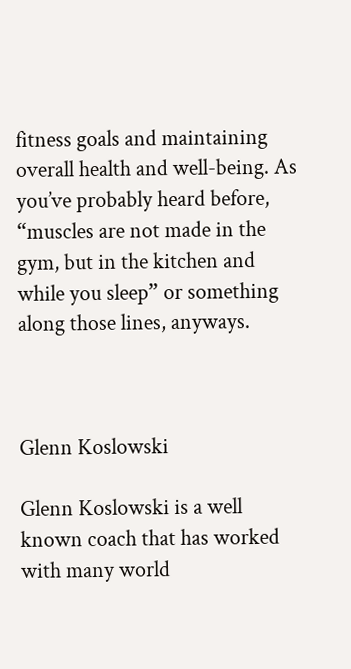fitness goals and maintaining overall health and well-being. As you’ve probably heard before, “muscles are not made in the gym, but in the kitchen and while you sleep” or something along those lines, anyways.



Glenn Koslowski

Glenn Koslowski is a well known coach that has worked with many world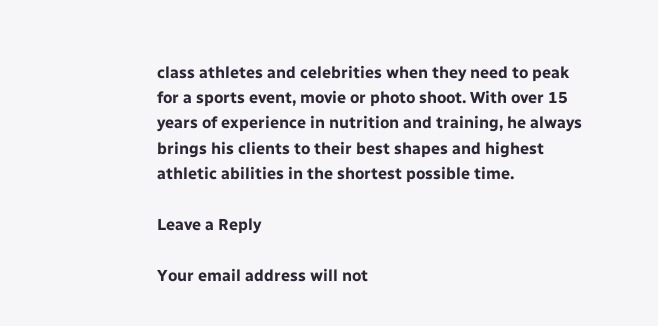class athletes and celebrities when they need to peak for a sports event, movie or photo shoot. With over 15 years of experience in nutrition and training, he always brings his clients to their best shapes and highest athletic abilities in the shortest possible time.

Leave a Reply

Your email address will not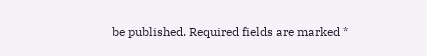be published. Required fields are marked *